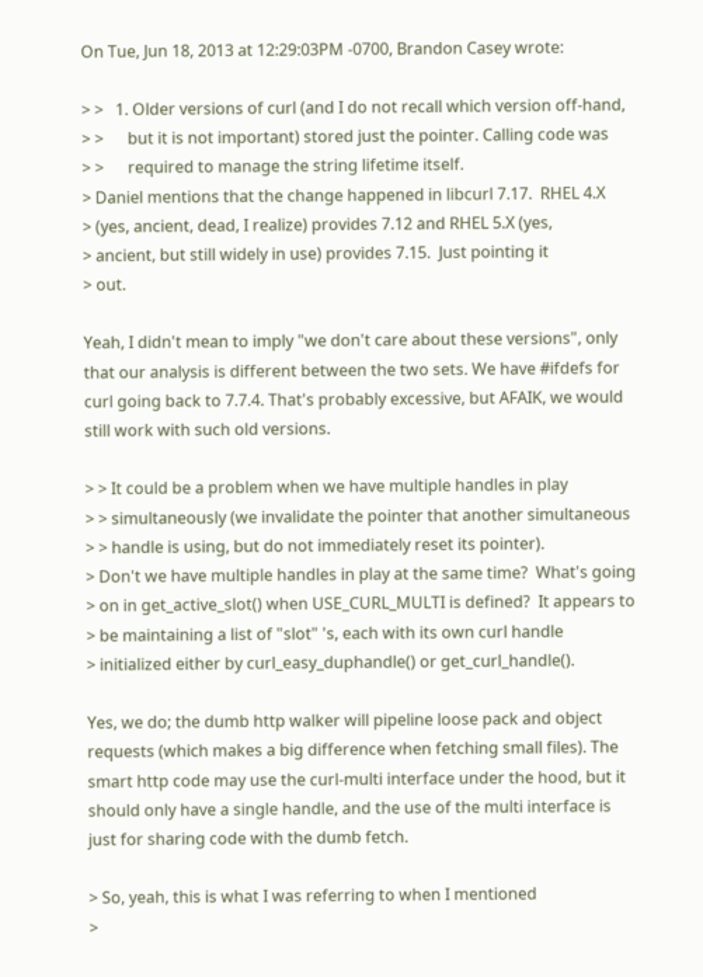On Tue, Jun 18, 2013 at 12:29:03PM -0700, Brandon Casey wrote:

> >   1. Older versions of curl (and I do not recall which version off-hand,
> >      but it is not important) stored just the pointer. Calling code was
> >      required to manage the string lifetime itself.
> Daniel mentions that the change happened in libcurl 7.17.  RHEL 4.X
> (yes, ancient, dead, I realize) provides 7.12 and RHEL 5.X (yes,
> ancient, but still widely in use) provides 7.15.  Just pointing it
> out.

Yeah, I didn't mean to imply "we don't care about these versions", only
that our analysis is different between the two sets. We have #ifdefs for
curl going back to 7.7.4. That's probably excessive, but AFAIK, we would
still work with such old versions.

> > It could be a problem when we have multiple handles in play
> > simultaneously (we invalidate the pointer that another simultaneous
> > handle is using, but do not immediately reset its pointer).
> Don't we have multiple handles in play at the same time?  What's going
> on in get_active_slot() when USE_CURL_MULTI is defined?  It appears to
> be maintaining a list of "slot" 's, each with its own curl handle
> initialized either by curl_easy_duphandle() or get_curl_handle().

Yes, we do; the dumb http walker will pipeline loose pack and object
requests (which makes a big difference when fetching small files). The
smart http code may use the curl-multi interface under the hood, but it
should only have a single handle, and the use of the multi interface is
just for sharing code with the dumb fetch.

> So, yeah, this is what I was referring to when I mentioned
>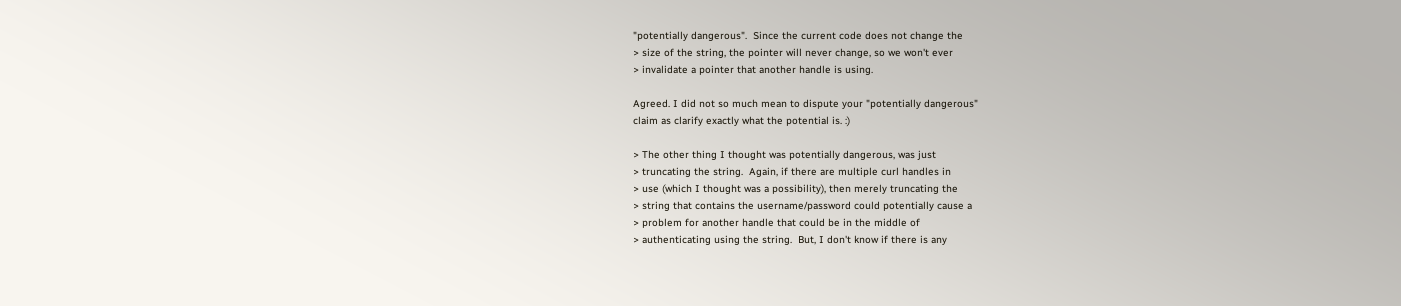"potentially dangerous".  Since the current code does not change the
> size of the string, the pointer will never change, so we won't ever
> invalidate a pointer that another handle is using.

Agreed. I did not so much mean to dispute your "potentially dangerous"
claim as clarify exactly what the potential is. :)

> The other thing I thought was potentially dangerous, was just
> truncating the string.  Again, if there are multiple curl handles in
> use (which I thought was a possibility), then merely truncating the
> string that contains the username/password could potentially cause a
> problem for another handle that could be in the middle of
> authenticating using the string.  But, I don't know if there is any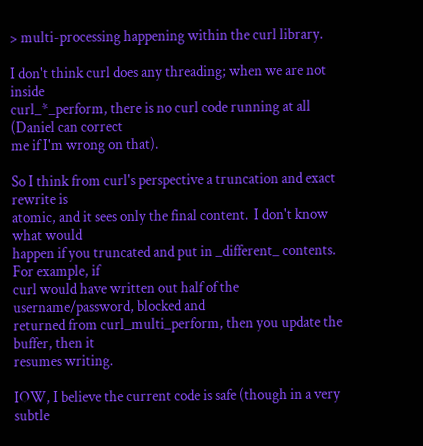> multi-processing happening within the curl library.

I don't think curl does any threading; when we are not inside
curl_*_perform, there is no curl code running at all (Daniel can correct
me if I'm wrong on that).

So I think from curl's perspective a truncation and exact rewrite is
atomic, and it sees only the final content.  I don't know what would
happen if you truncated and put in _different_ contents. For example, if
curl would have written out half of the username/password, blocked and
returned from curl_multi_perform, then you update the buffer, then it
resumes writing.

IOW, I believe the current code is safe (though in a very subtle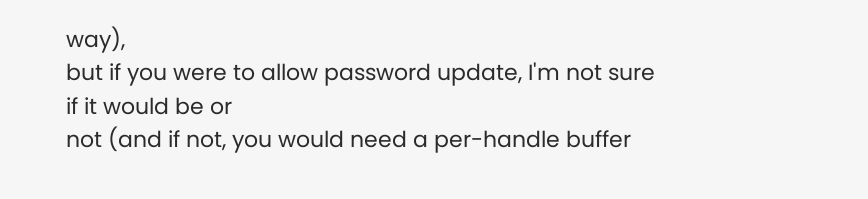way),
but if you were to allow password update, I'm not sure if it would be or
not (and if not, you would need a per-handle buffer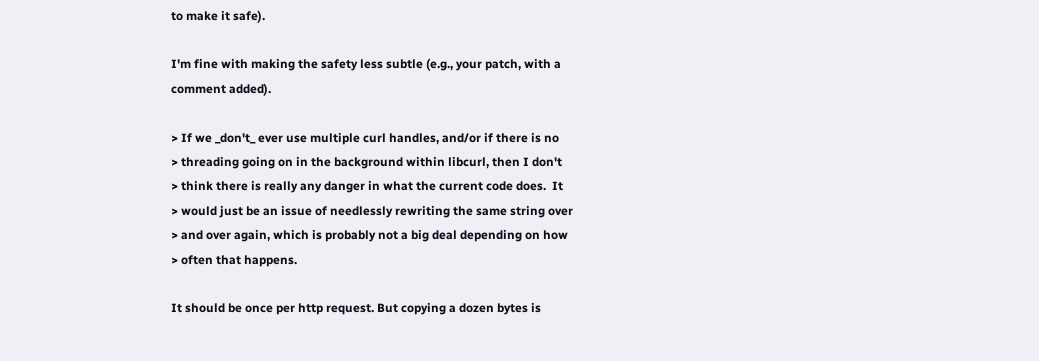to make it safe).

I'm fine with making the safety less subtle (e.g., your patch, with a
comment added).

> If we _don't_ ever use multiple curl handles, and/or if there is no
> threading going on in the background within libcurl, then I don't
> think there is really any danger in what the current code does.  It
> would just be an issue of needlessly rewriting the same string over
> and over again, which is probably not a big deal depending on how
> often that happens.

It should be once per http request. But copying a dozen bytes is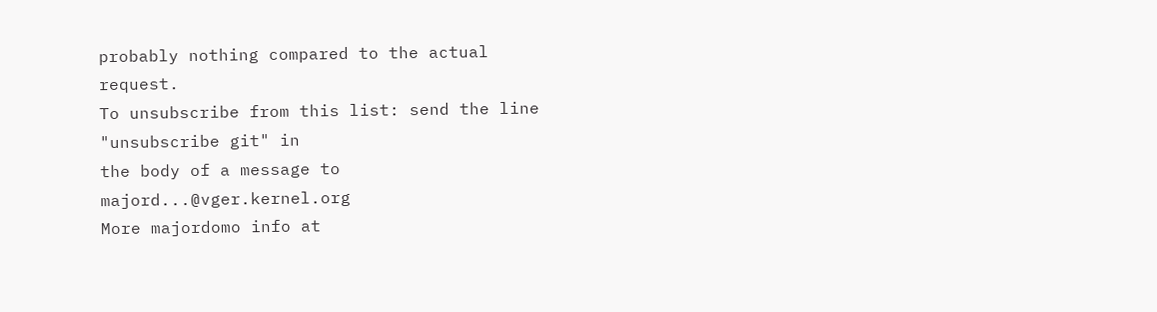probably nothing compared to the actual request.
To unsubscribe from this list: send the line "unsubscribe git" in
the body of a message to majord...@vger.kernel.org
More majordomo info at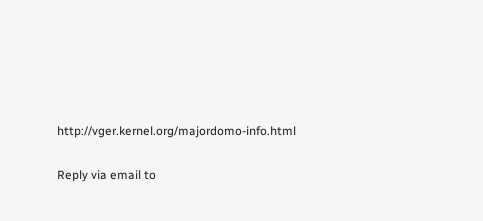http://vger.kernel.org/majordomo-info.html

Reply via email to